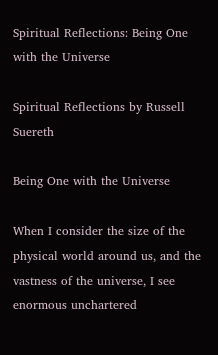Spiritual Reflections: Being One with the Universe

Spiritual Reflections by Russell Suereth

Being One with the Universe

When I consider the size of the physical world around us, and the vastness of the universe, I see enormous unchartered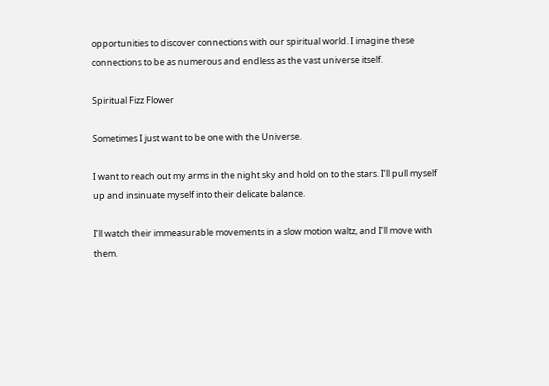opportunities to discover connections with our spiritual world. I imagine these connections to be as numerous and endless as the vast universe itself.

Spiritual Fizz Flower

Sometimes I just want to be one with the Universe.

I want to reach out my arms in the night sky and hold on to the stars. I’ll pull myself up and insinuate myself into their delicate balance.

I’ll watch their immeasurable movements in a slow motion waltz, and I’ll move with them.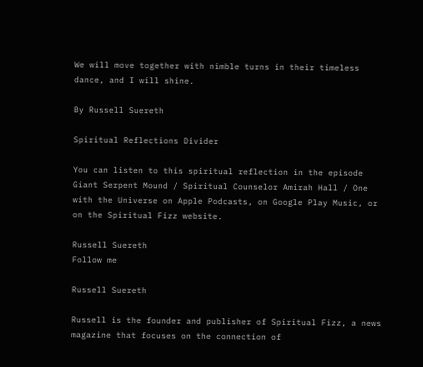We will move together with nimble turns in their timeless dance, and I will shine.

By Russell Suereth

Spiritual Reflections Divider

You can listen to this spiritual reflection in the episode Giant Serpent Mound / Spiritual Counselor Amirah Hall / One with the Universe on Apple Podcasts, on Google Play Music, or on the Spiritual Fizz website.

Russell Suereth
Follow me

Russell Suereth

Russell is the founder and publisher of Spiritual Fizz, a news magazine that focuses on the connection of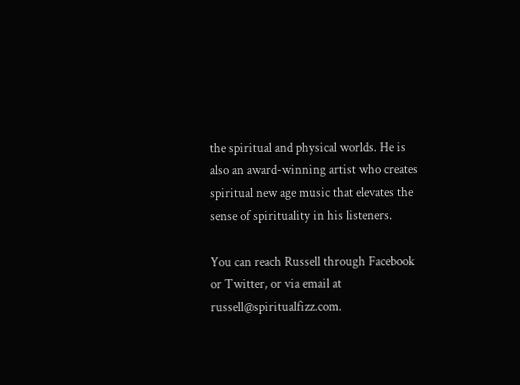the spiritual and physical worlds. He is also an award-winning artist who creates spiritual new age music that elevates the sense of spirituality in his listeners.

You can reach Russell through Facebook or Twitter, or via email at russell@spiritualfizz.com.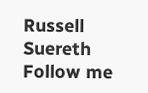Russell Suereth
Follow me